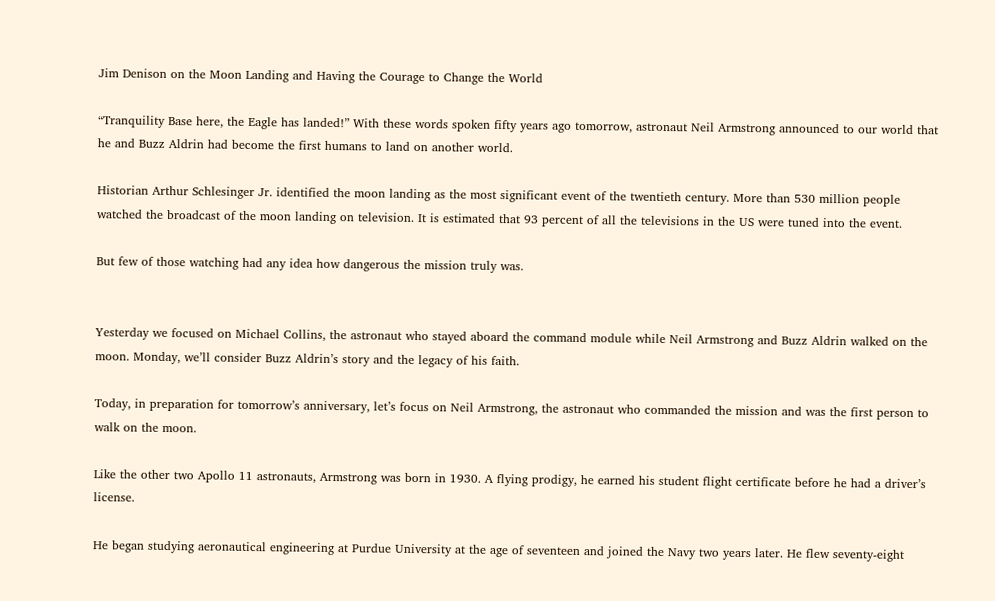Jim Denison on the Moon Landing and Having the Courage to Change the World

“Tranquility Base here, the Eagle has landed!” With these words spoken fifty years ago tomorrow, astronaut Neil Armstrong announced to our world that he and Buzz Aldrin had become the first humans to land on another world.

Historian Arthur Schlesinger Jr. identified the moon landing as the most significant event of the twentieth century. More than 530 million people watched the broadcast of the moon landing on television. It is estimated that 93 percent of all the televisions in the US were tuned into the event.

But few of those watching had any idea how dangerous the mission truly was.


Yesterday we focused on Michael Collins, the astronaut who stayed aboard the command module while Neil Armstrong and Buzz Aldrin walked on the moon. Monday, we’ll consider Buzz Aldrin’s story and the legacy of his faith.

Today, in preparation for tomorrow’s anniversary, let’s focus on Neil Armstrong, the astronaut who commanded the mission and was the first person to walk on the moon.

Like the other two Apollo 11 astronauts, Armstrong was born in 1930. A flying prodigy, he earned his student flight certificate before he had a driver’s license.

He began studying aeronautical engineering at Purdue University at the age of seventeen and joined the Navy two years later. He flew seventy-eight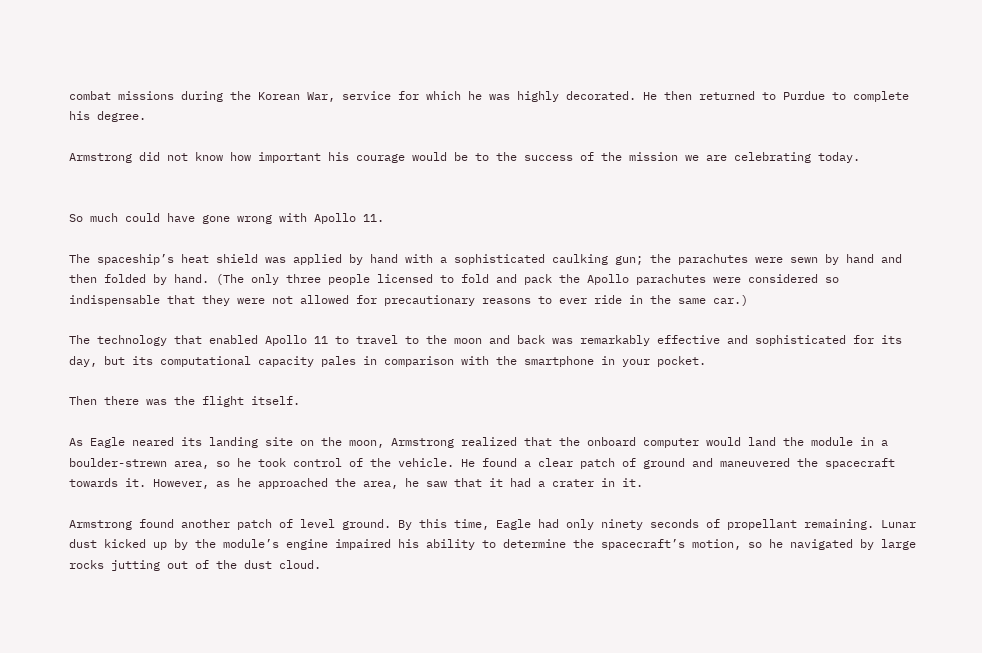combat missions during the Korean War, service for which he was highly decorated. He then returned to Purdue to complete his degree.

Armstrong did not know how important his courage would be to the success of the mission we are celebrating today.


So much could have gone wrong with Apollo 11.

The spaceship’s heat shield was applied by hand with a sophisticated caulking gun; the parachutes were sewn by hand and then folded by hand. (The only three people licensed to fold and pack the Apollo parachutes were considered so indispensable that they were not allowed for precautionary reasons to ever ride in the same car.)

The technology that enabled Apollo 11 to travel to the moon and back was remarkably effective and sophisticated for its day, but its computational capacity pales in comparison with the smartphone in your pocket.

Then there was the flight itself.

As Eagle neared its landing site on the moon, Armstrong realized that the onboard computer would land the module in a boulder-strewn area, so he took control of the vehicle. He found a clear patch of ground and maneuvered the spacecraft towards it. However, as he approached the area, he saw that it had a crater in it.

Armstrong found another patch of level ground. By this time, Eagle had only ninety seconds of propellant remaining. Lunar dust kicked up by the module’s engine impaired his ability to determine the spacecraft’s motion, so he navigated by large rocks jutting out of the dust cloud.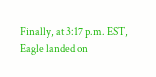Finally, at 3:17 p.m. EST, Eagle landed on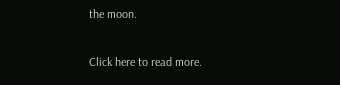the moon.

Click here to read more.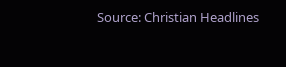Source: Christian Headlines